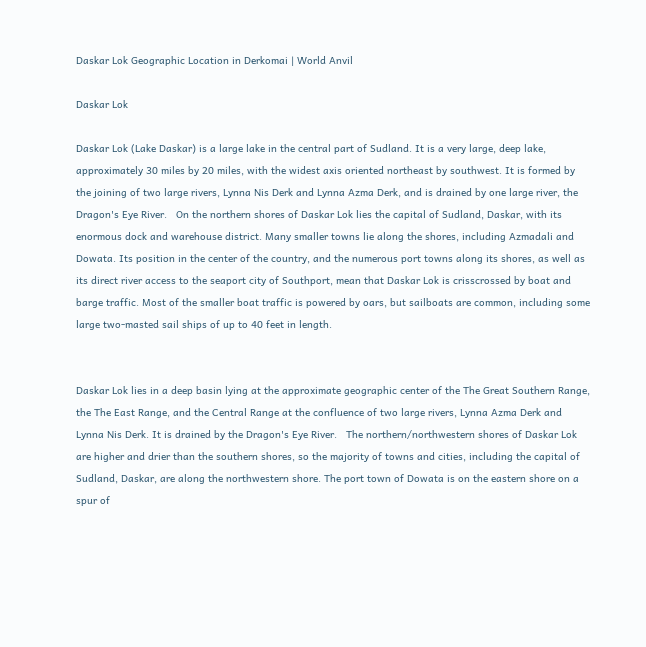Daskar Lok Geographic Location in Derkomai | World Anvil

Daskar Lok

Daskar Lok (Lake Daskar) is a large lake in the central part of Sudland. It is a very large, deep lake, approximately 30 miles by 20 miles, with the widest axis oriented northeast by southwest. It is formed by the joining of two large rivers, Lynna Nis Derk and Lynna Azma Derk, and is drained by one large river, the Dragon's Eye River.   On the northern shores of Daskar Lok lies the capital of Sudland, Daskar, with its enormous dock and warehouse district. Many smaller towns lie along the shores, including Azmadali and Dowata. Its position in the center of the country, and the numerous port towns along its shores, as well as its direct river access to the seaport city of Southport, mean that Daskar Lok is crisscrossed by boat and barge traffic. Most of the smaller boat traffic is powered by oars, but sailboats are common, including some large two-masted sail ships of up to 40 feet in length.


Daskar Lok lies in a deep basin lying at the approximate geographic center of the The Great Southern Range, the The East Range, and the Central Range at the confluence of two large rivers, Lynna Azma Derk and Lynna Nis Derk. It is drained by the Dragon's Eye River.   The northern/northwestern shores of Daskar Lok are higher and drier than the southern shores, so the majority of towns and cities, including the capital of Sudland, Daskar, are along the northwestern shore. The port town of Dowata is on the eastern shore on a spur of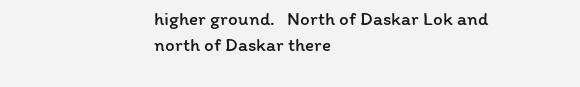higher ground.   North of Daskar Lok and north of Daskar there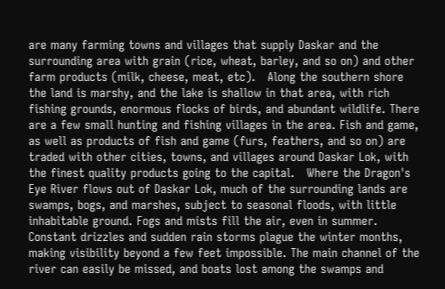are many farming towns and villages that supply Daskar and the surrounding area with grain (rice, wheat, barley, and so on) and other farm products (milk, cheese, meat, etc).   Along the southern shore the land is marshy, and the lake is shallow in that area, with rich fishing grounds, enormous flocks of birds, and abundant wildlife. There are a few small hunting and fishing villages in the area. Fish and game, as well as products of fish and game (furs, feathers, and so on) are traded with other cities, towns, and villages around Daskar Lok, with the finest quality products going to the capital.   Where the Dragon's Eye River flows out of Daskar Lok, much of the surrounding lands are swamps, bogs, and marshes, subject to seasonal floods, with little inhabitable ground. Fogs and mists fill the air, even in summer. Constant drizzles and sudden rain storms plague the winter months, making visibility beyond a few feet impossible. The main channel of the river can easily be missed, and boats lost among the swamps and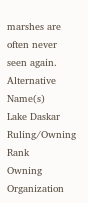marshes are often never seen again.
Alternative Name(s)
Lake Daskar
Ruling/Owning Rank
Owning Organization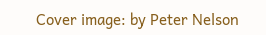Cover image: by Peter Nelson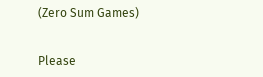(Zero Sum Games)


Please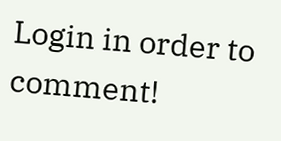Login in order to comment!